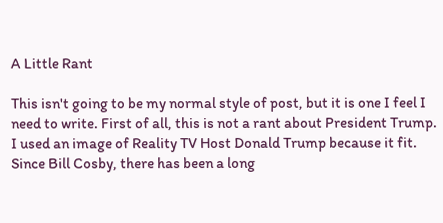A Little Rant

This isn't going to be my normal style of post, but it is one I feel I need to write. First of all, this is not a rant about President Trump. I used an image of Reality TV Host Donald Trump because it fit. Since Bill Cosby, there has been a long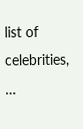list of celebrities, …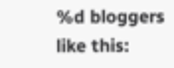%d bloggers like this: